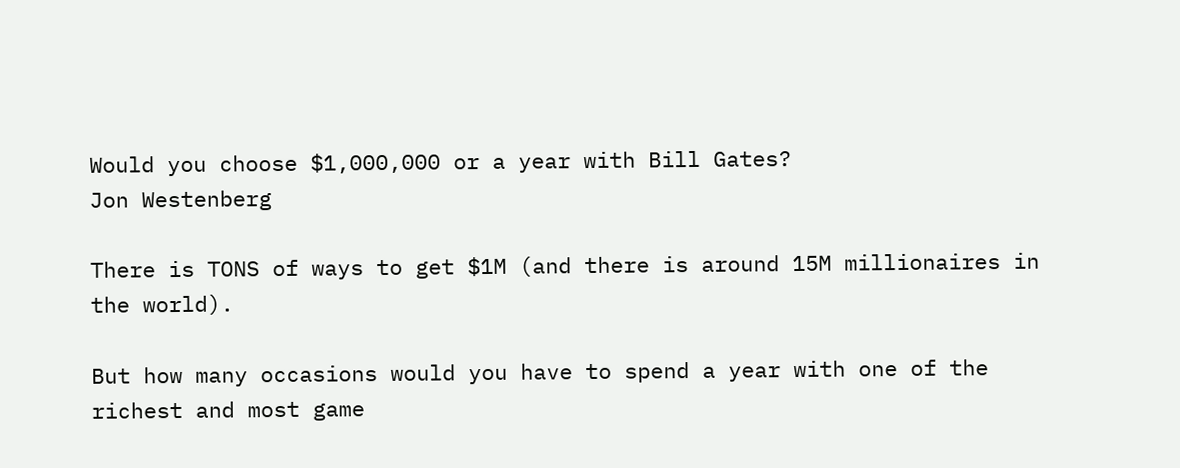Would you choose $1,000,000 or a year with Bill Gates?
Jon Westenberg

There is TONS of ways to get $1M (and there is around 15M millionaires in the world).

But how many occasions would you have to spend a year with one of the richest and most game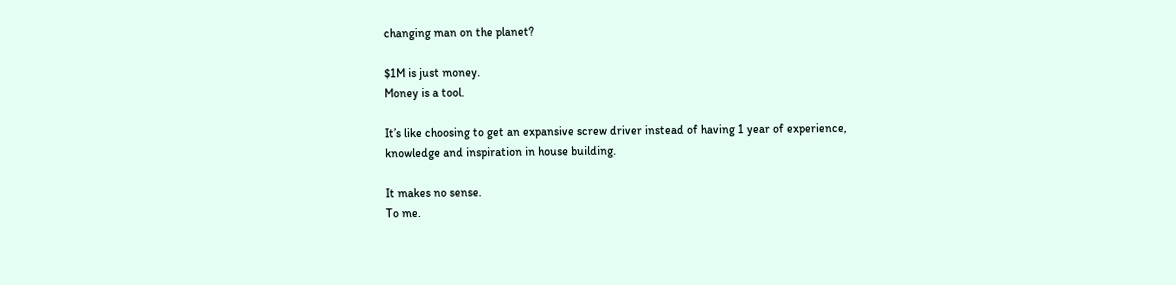changing man on the planet?

$1M is just money.
Money is a tool.

It’s like choosing to get an expansive screw driver instead of having 1 year of experience, knowledge and inspiration in house building.

It makes no sense.
To me.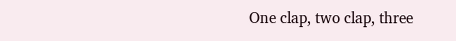One clap, two clap, three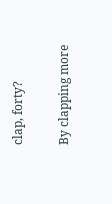clap, forty?

By clapping more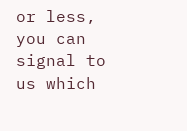or less, you can signal to us which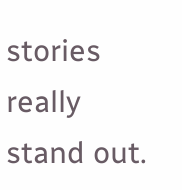stories really stand out.